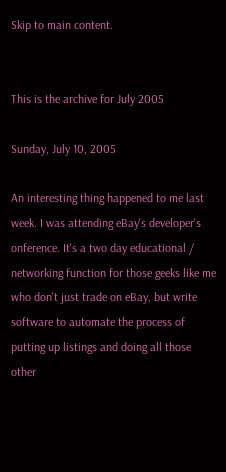Skip to main content.


This is the archive for July 2005

Sunday, July 10, 2005

An interesting thing happened to me last week. I was attending eBay's developer's onference. It's a two day educational / networking function for those geeks like me who don't just trade on eBay, but write software to automate the process of putting up listings and doing all those other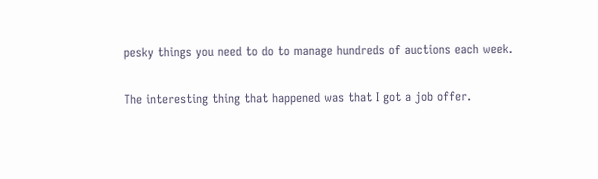pesky things you need to do to manage hundreds of auctions each week.

The interesting thing that happened was that I got a job offer.